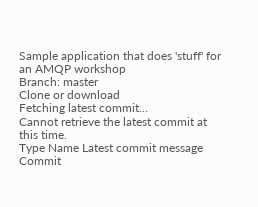Sample application that does 'stuff' for an AMQP workshop
Branch: master
Clone or download
Fetching latest commit…
Cannot retrieve the latest commit at this time.
Type Name Latest commit message Commit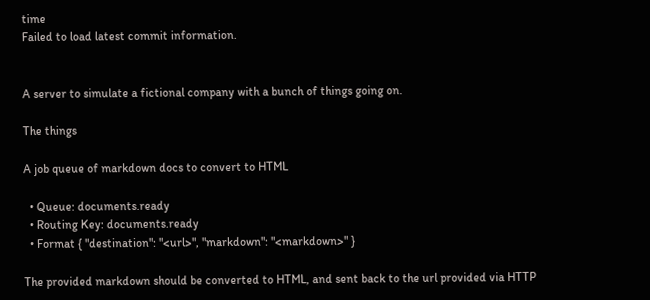time
Failed to load latest commit information.


A server to simulate a fictional company with a bunch of things going on.

The things

A job queue of markdown docs to convert to HTML

  • Queue: documents.ready
  • Routing Key: documents.ready
  • Format { "destination": "<url>", "markdown": "<markdown>" }

The provided markdown should be converted to HTML, and sent back to the url provided via HTTP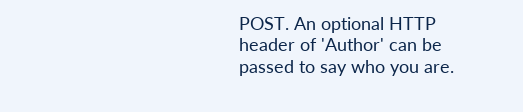POST. An optional HTTP header of 'Author' can be passed to say who you are.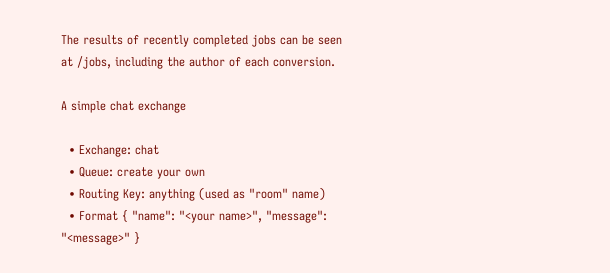The results of recently completed jobs can be seen at /jobs, including the author of each conversion.

A simple chat exchange

  • Exchange: chat
  • Queue: create your own
  • Routing Key: anything (used as "room" name)
  • Format { "name": "<your name>", "message": "<message>" }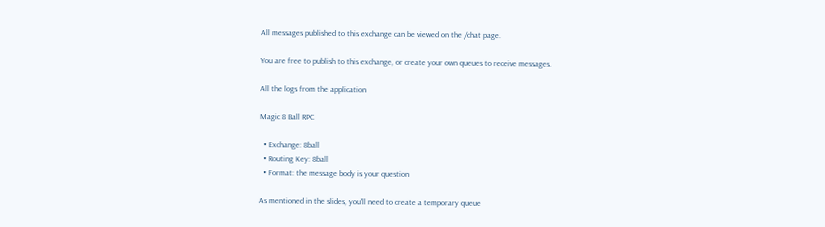All messages published to this exchange can be viewed on the /chat page.

You are free to publish to this exchange, or create your own queues to receive messages.

All the logs from the application

Magic 8 Ball RPC

  • Exchange: 8ball
  • Routing Key: 8ball
  • Format: the message body is your question

As mentioned in the slides, you'll need to create a temporary queue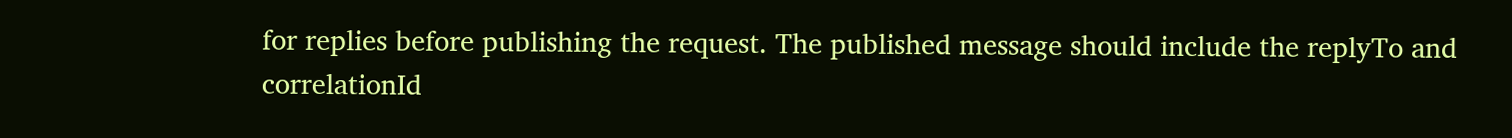for replies before publishing the request. The published message should include the replyTo and correlationId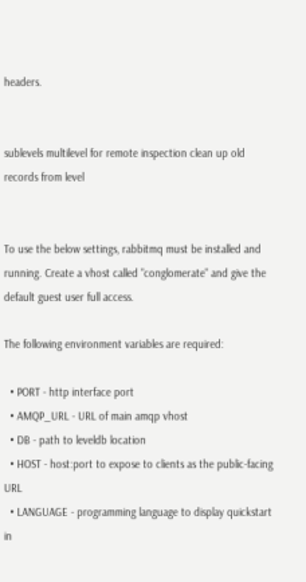headers.


sublevels multilevel for remote inspection clean up old records from level


To use the below settings, rabbitmq must be installed and running. Create a vhost called "conglomerate" and give the default guest user full access.

The following environment variables are required:

  • PORT - http interface port
  • AMQP_URL - URL of main amqp vhost
  • DB - path to leveldb location
  • HOST - host:port to expose to clients as the public-facing URL
  • LANGUAGE - programming language to display quickstart in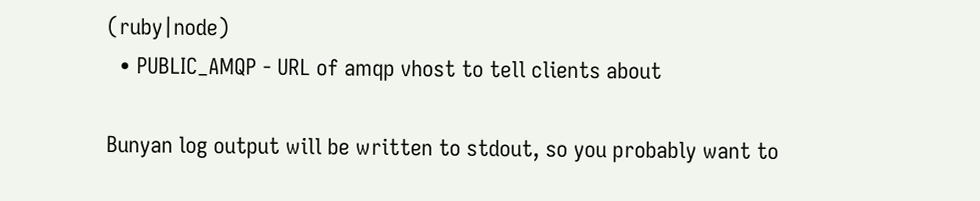(ruby|node)
  • PUBLIC_AMQP - URL of amqp vhost to tell clients about

Bunyan log output will be written to stdout, so you probably want to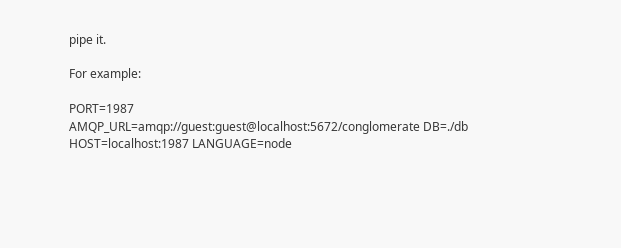pipe it.

For example:

PORT=1987 AMQP_URL=amqp://guest:guest@localhost:5672/conglomerate DB=./db HOST=localhost:1987 LANGUAGE=node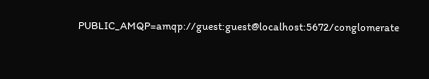PUBLIC_AMQP=amqp://guest:guest@localhost:5672/conglomerate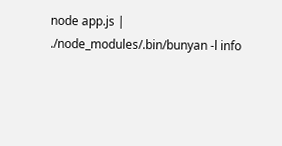node app.js | ./node_modules/.bin/bunyan -l info